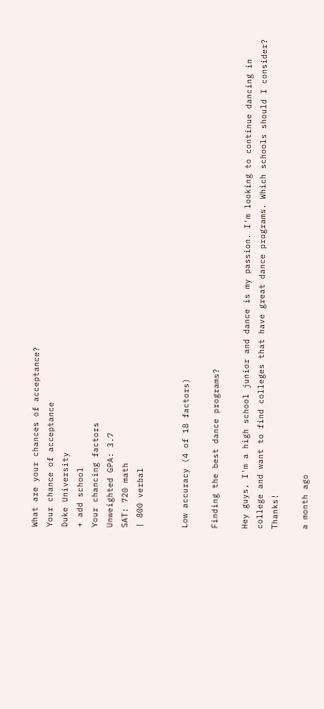What are your chances of acceptance?
Your chance of acceptance
Duke University
+ add school
Your chancing factors
Unweighted GPA: 3.7
SAT: 720 math
| 800 verbal


Low accuracy (4 of 18 factors)

Finding the best dance programs?

Hey guys, I'm a high school junior and dance is my passion. I'm looking to continue dancing in college and want to find colleges that have great dance programs. Which schools should I consider? Thanks!

a month ago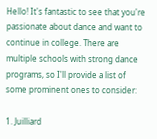Hello! It's fantastic to see that you're passionate about dance and want to continue in college. There are multiple schools with strong dance programs, so I'll provide a list of some prominent ones to consider:

1. Juilliard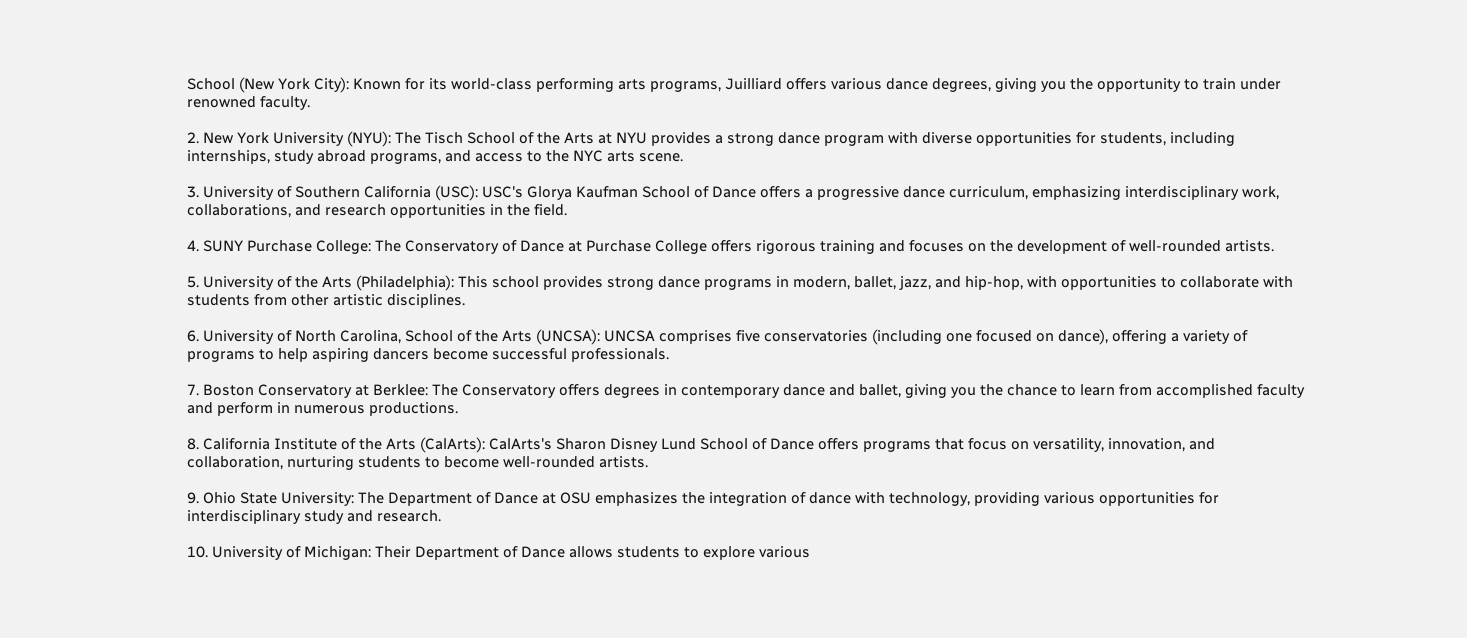School (New York City): Known for its world-class performing arts programs, Juilliard offers various dance degrees, giving you the opportunity to train under renowned faculty.

2. New York University (NYU): The Tisch School of the Arts at NYU provides a strong dance program with diverse opportunities for students, including internships, study abroad programs, and access to the NYC arts scene.

3. University of Southern California (USC): USC's Glorya Kaufman School of Dance offers a progressive dance curriculum, emphasizing interdisciplinary work, collaborations, and research opportunities in the field.

4. SUNY Purchase College: The Conservatory of Dance at Purchase College offers rigorous training and focuses on the development of well-rounded artists.

5. University of the Arts (Philadelphia): This school provides strong dance programs in modern, ballet, jazz, and hip-hop, with opportunities to collaborate with students from other artistic disciplines.

6. University of North Carolina, School of the Arts (UNCSA): UNCSA comprises five conservatories (including one focused on dance), offering a variety of programs to help aspiring dancers become successful professionals.

7. Boston Conservatory at Berklee: The Conservatory offers degrees in contemporary dance and ballet, giving you the chance to learn from accomplished faculty and perform in numerous productions.

8. California Institute of the Arts (CalArts): CalArts's Sharon Disney Lund School of Dance offers programs that focus on versatility, innovation, and collaboration, nurturing students to become well-rounded artists.

9. Ohio State University: The Department of Dance at OSU emphasizes the integration of dance with technology, providing various opportunities for interdisciplinary study and research.

10. University of Michigan: Their Department of Dance allows students to explore various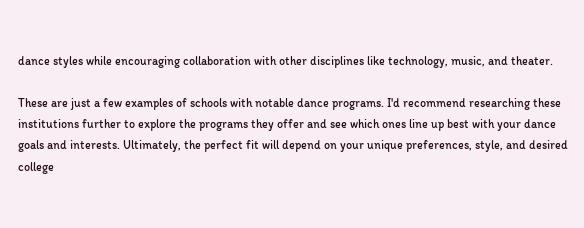dance styles while encouraging collaboration with other disciplines like technology, music, and theater.

These are just a few examples of schools with notable dance programs. I'd recommend researching these institutions further to explore the programs they offer and see which ones line up best with your dance goals and interests. Ultimately, the perfect fit will depend on your unique preferences, style, and desired college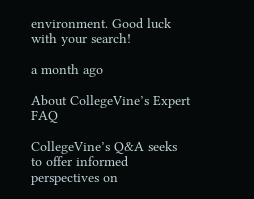environment. Good luck with your search!

a month ago

About CollegeVine’s Expert FAQ

CollegeVine’s Q&A seeks to offer informed perspectives on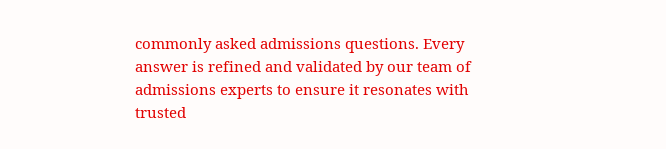commonly asked admissions questions. Every answer is refined and validated by our team of admissions experts to ensure it resonates with trusted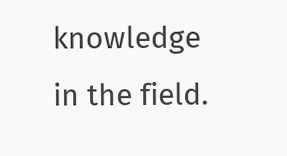knowledge in the field.